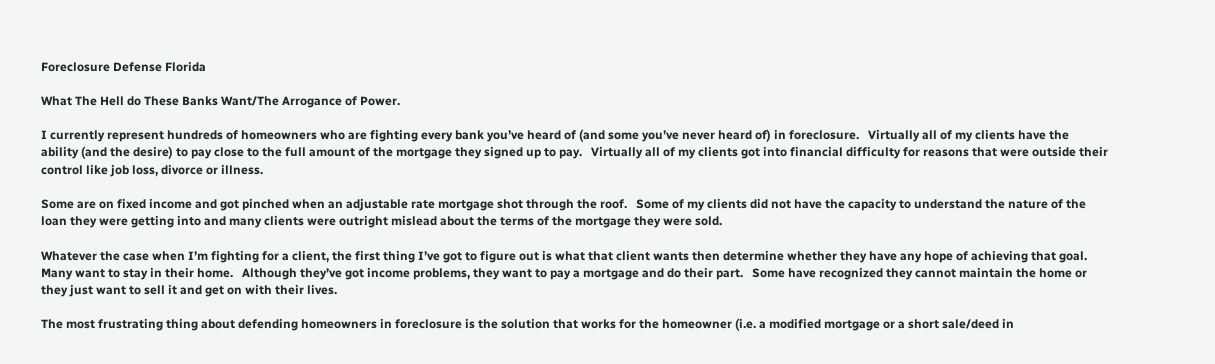Foreclosure Defense Florida

What The Hell do These Banks Want/The Arrogance of Power.

I currently represent hundreds of homeowners who are fighting every bank you’ve heard of (and some you’ve never heard of) in foreclosure.   Virtually all of my clients have the ability (and the desire) to pay close to the full amount of the mortgage they signed up to pay.   Virtually all of my clients got into financial difficulty for reasons that were outside their control like job loss, divorce or illness.

Some are on fixed income and got pinched when an adjustable rate mortgage shot through the roof.   Some of my clients did not have the capacity to understand the nature of the loan they were getting into and many clients were outright mislead about the terms of the mortgage they were sold.

Whatever the case when I’m fighting for a client, the first thing I’ve got to figure out is what that client wants then determine whether they have any hope of achieving that goal.   Many want to stay in their home.   Although they’ve got income problems, they want to pay a mortgage and do their part.   Some have recognized they cannot maintain the home or they just want to sell it and get on with their lives.

The most frustrating thing about defending homeowners in foreclosure is the solution that works for the homeowner (i.e. a modified mortgage or a short sale/deed in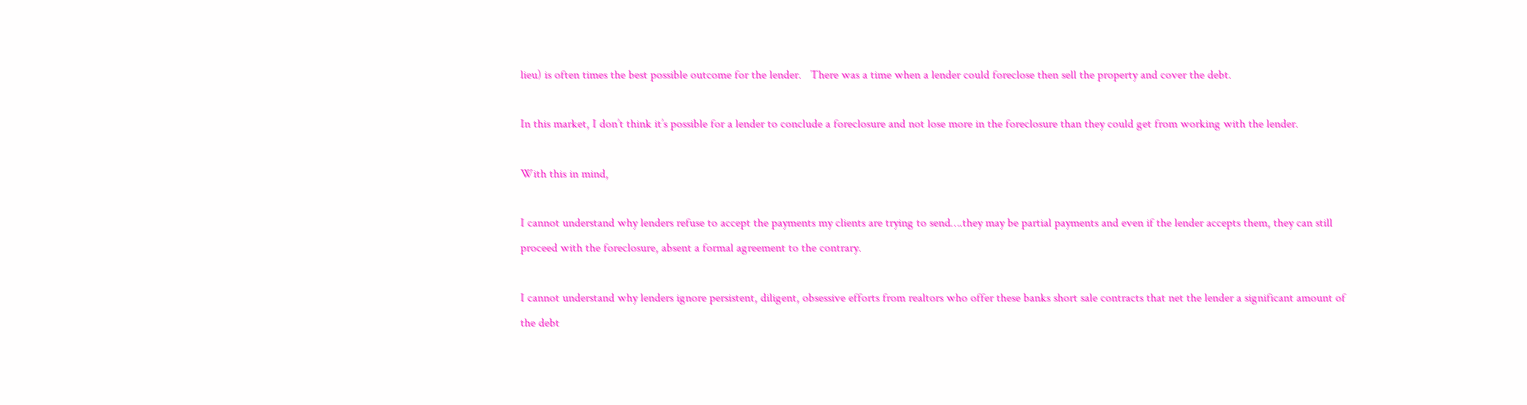lieu) is often times the best possible outcome for the lender.   There was a time when a lender could foreclose then sell the property and cover the debt.

In this market, I don’t think it’s possible for a lender to conclude a foreclosure and not lose more in the foreclosure than they could get from working with the lender.

With this in mind,

I cannot understand why lenders refuse to accept the payments my clients are trying to send….they may be partial payments and even if the lender accepts them, they can still proceed with the foreclosure, absent a formal agreement to the contrary.

I cannot understand why lenders ignore persistent, diligent, obsessive efforts from realtors who offer these banks short sale contracts that net the lender a significant amount of the debt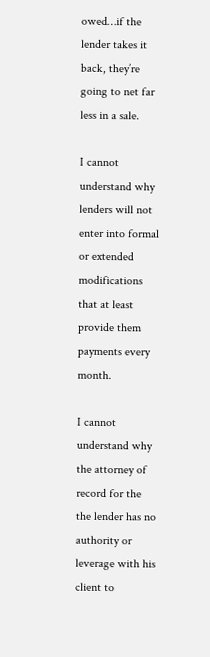owed…if the lender takes it back, they’re going to net far less in a sale.

I cannot understand why lenders will not enter into formal or extended modifications that at least provide them payments every month.

I cannot understand why the attorney of record for the the lender has no authority or leverage with his client to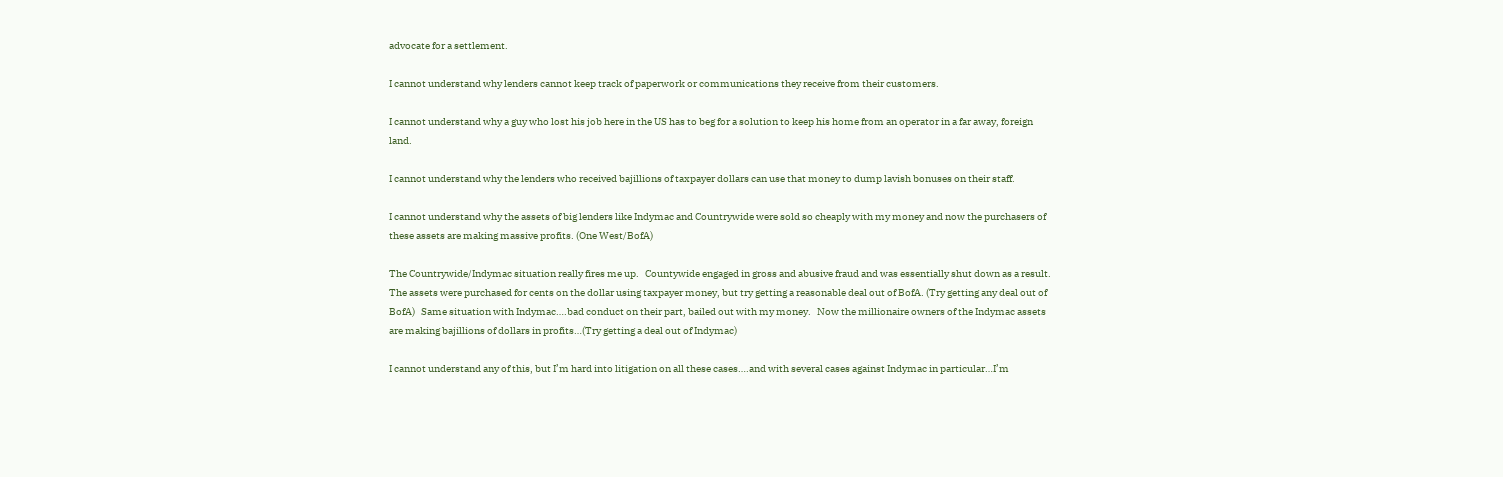advocate for a settlement.

I cannot understand why lenders cannot keep track of paperwork or communications they receive from their customers.

I cannot understand why a guy who lost his job here in the US has to beg for a solution to keep his home from an operator in a far away, foreign land.

I cannot understand why the lenders who received bajillions of taxpayer dollars can use that money to dump lavish bonuses on their staff.

I cannot understand why the assets of big lenders like Indymac and Countrywide were sold so cheaply with my money and now the purchasers of these assets are making massive profits. (One West/BofA)

The Countrywide/Indymac situation really fires me up.   Countywide engaged in gross and abusive fraud and was essentially shut down as a result. The assets were purchased for cents on the dollar using taxpayer money, but try getting a reasonable deal out of BofA. (Try getting any deal out of BofA)   Same situation with Indymac….bad conduct on their part, bailed out with my money.   Now the millionaire owners of the Indymac assets are making bajillions of dollars in profits…(Try getting a deal out of Indymac)

I cannot understand any of this, but I’m hard into litigation on all these cases….and with several cases against Indymac in particular…I’m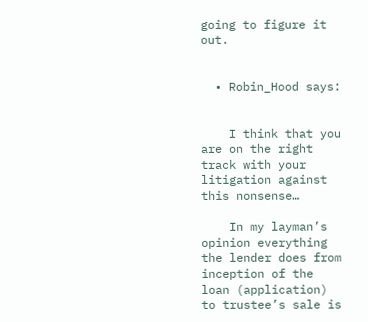going to figure it out.


  • Robin_Hood says:


    I think that you are on the right track with your litigation against this nonsense…

    In my layman’s opinion everything the lender does from inception of the loan (application) to trustee’s sale is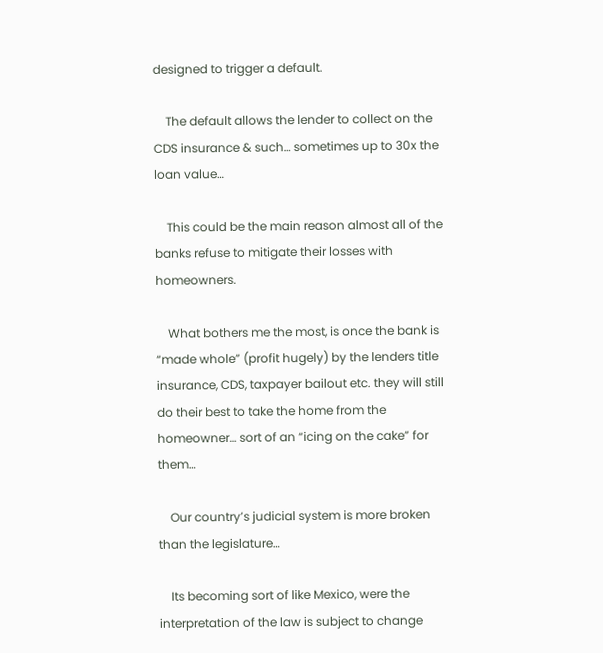designed to trigger a default.

    The default allows the lender to collect on the CDS insurance & such… sometimes up to 30x the loan value…

    This could be the main reason almost all of the banks refuse to mitigate their losses with homeowners.

    What bothers me the most, is once the bank is “made whole” (profit hugely) by the lenders title insurance, CDS, taxpayer bailout etc. they will still do their best to take the home from the homeowner… sort of an “icing on the cake” for them…

    Our country’s judicial system is more broken than the legislature…

    Its becoming sort of like Mexico, were the interpretation of the law is subject to change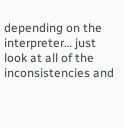depending on the interpreter… just look at all of the inconsistencies and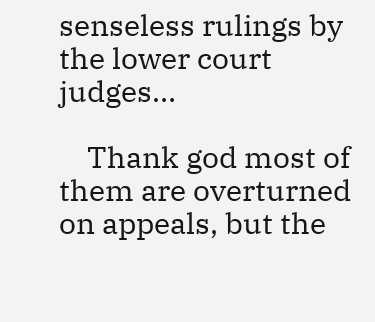senseless rulings by the lower court judges…

    Thank god most of them are overturned on appeals, but the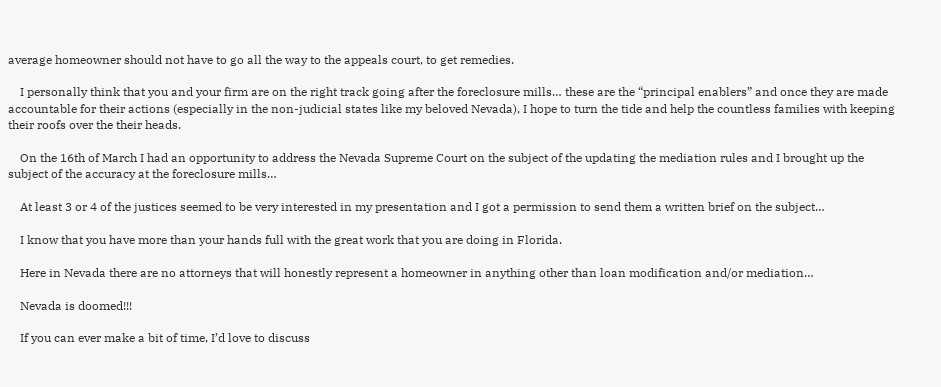average homeowner should not have to go all the way to the appeals court, to get remedies.

    I personally think that you and your firm are on the right track going after the foreclosure mills… these are the “principal enablers” and once they are made accountable for their actions (especially in the non-judicial states like my beloved Nevada), I hope to turn the tide and help the countless families with keeping their roofs over the their heads.

    On the 16th of March I had an opportunity to address the Nevada Supreme Court on the subject of the updating the mediation rules and I brought up the subject of the accuracy at the foreclosure mills…

    At least 3 or 4 of the justices seemed to be very interested in my presentation and I got a permission to send them a written brief on the subject…

    I know that you have more than your hands full with the great work that you are doing in Florida.

    Here in Nevada there are no attorneys that will honestly represent a homeowner in anything other than loan modification and/or mediation…

    Nevada is doomed!!!

    If you can ever make a bit of time, I’d love to discuss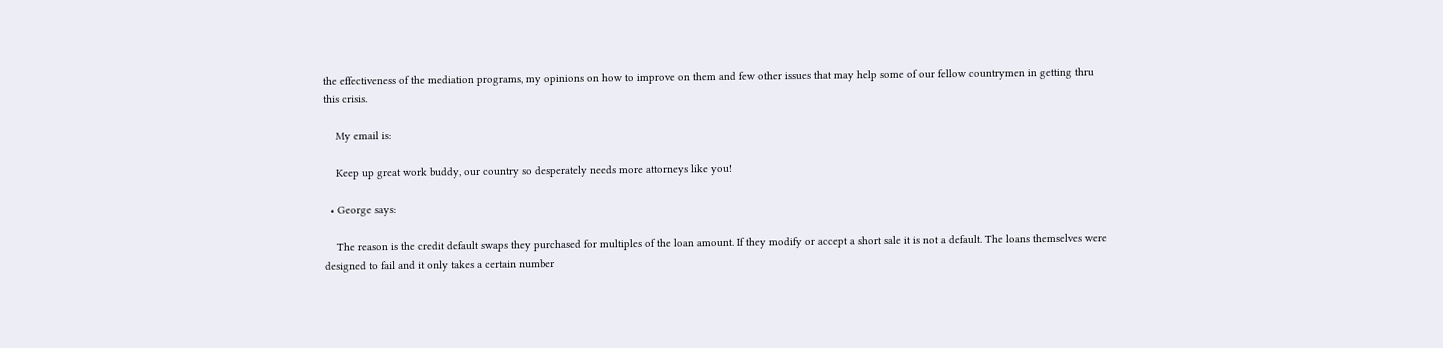the effectiveness of the mediation programs, my opinions on how to improve on them and few other issues that may help some of our fellow countrymen in getting thru this crisis.

    My email is:

    Keep up great work buddy, our country so desperately needs more attorneys like you!

  • George says:

    The reason is the credit default swaps they purchased for multiples of the loan amount. If they modify or accept a short sale it is not a default. The loans themselves were designed to fail and it only takes a certain number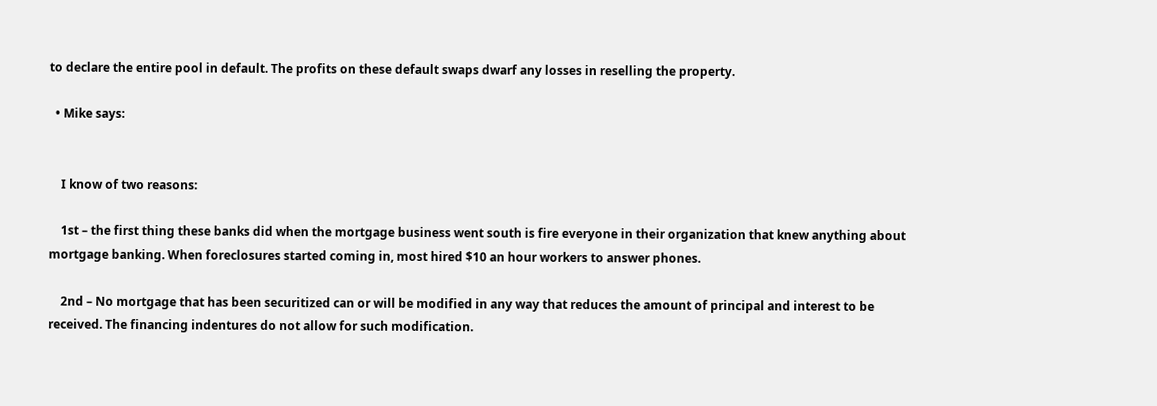to declare the entire pool in default. The profits on these default swaps dwarf any losses in reselling the property.

  • Mike says:


    I know of two reasons:

    1st – the first thing these banks did when the mortgage business went south is fire everyone in their organization that knew anything about mortgage banking. When foreclosures started coming in, most hired $10 an hour workers to answer phones.

    2nd – No mortgage that has been securitized can or will be modified in any way that reduces the amount of principal and interest to be received. The financing indentures do not allow for such modification.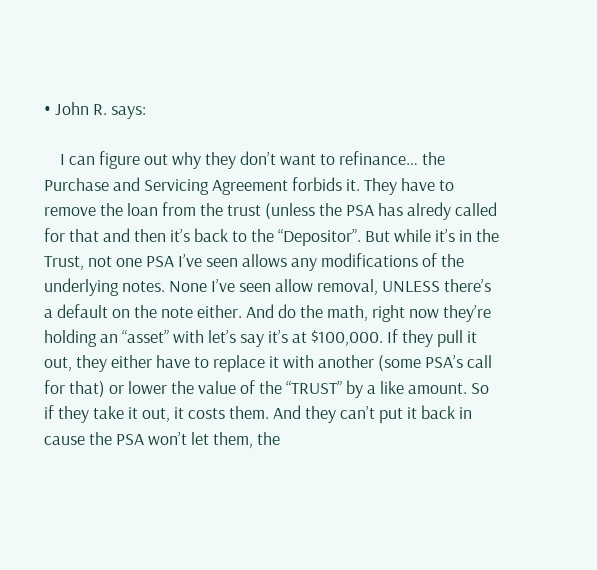• John R. says:

    I can figure out why they don’t want to refinance… the Purchase and Servicing Agreement forbids it. They have to remove the loan from the trust (unless the PSA has alredy called for that and then it’s back to the “Depositor”. But while it’s in the Trust, not one PSA I’ve seen allows any modifications of the underlying notes. None I’ve seen allow removal, UNLESS there’s a default on the note either. And do the math, right now they’re holding an “asset” with let’s say it’s at $100,000. If they pull it out, they either have to replace it with another (some PSA’s call for that) or lower the value of the “TRUST” by a like amount. So if they take it out, it costs them. And they can’t put it back in cause the PSA won’t let them, the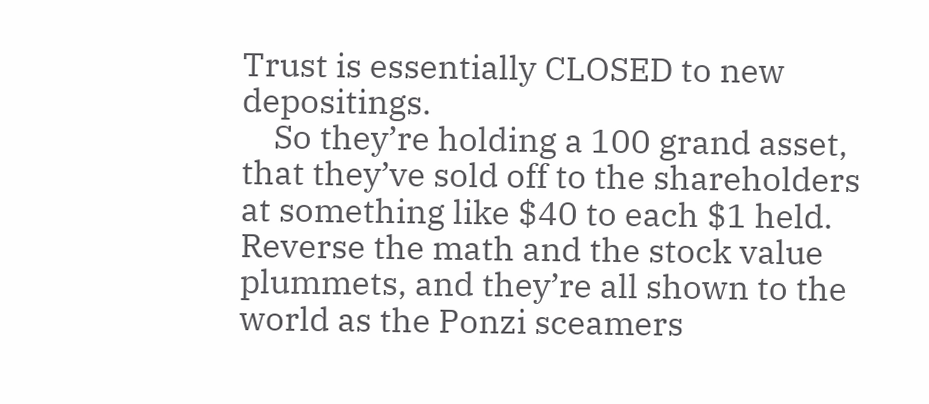Trust is essentially CLOSED to new depositings.
    So they’re holding a 100 grand asset, that they’ve sold off to the shareholders at something like $40 to each $1 held. Reverse the math and the stock value plummets, and they’re all shown to the world as the Ponzi sceamers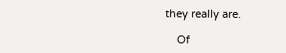they really are.

    Of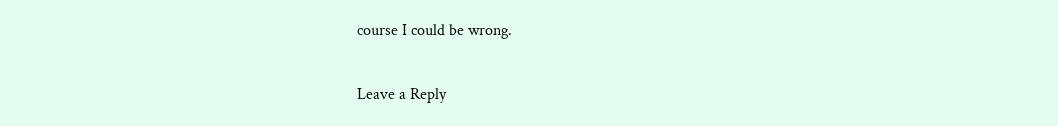course I could be wrong.

Leave a Reply